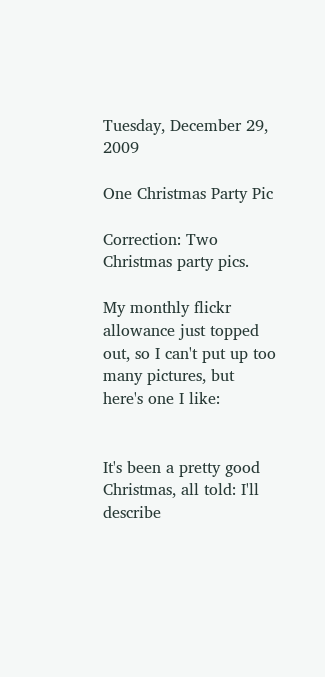Tuesday, December 29, 2009

One Christmas Party Pic

Correction: Two Christmas party pics.

My monthly flickr allowance just topped out, so I can't put up too many pictures, but here's one I like:


It's been a pretty good Christmas, all told: I'll describe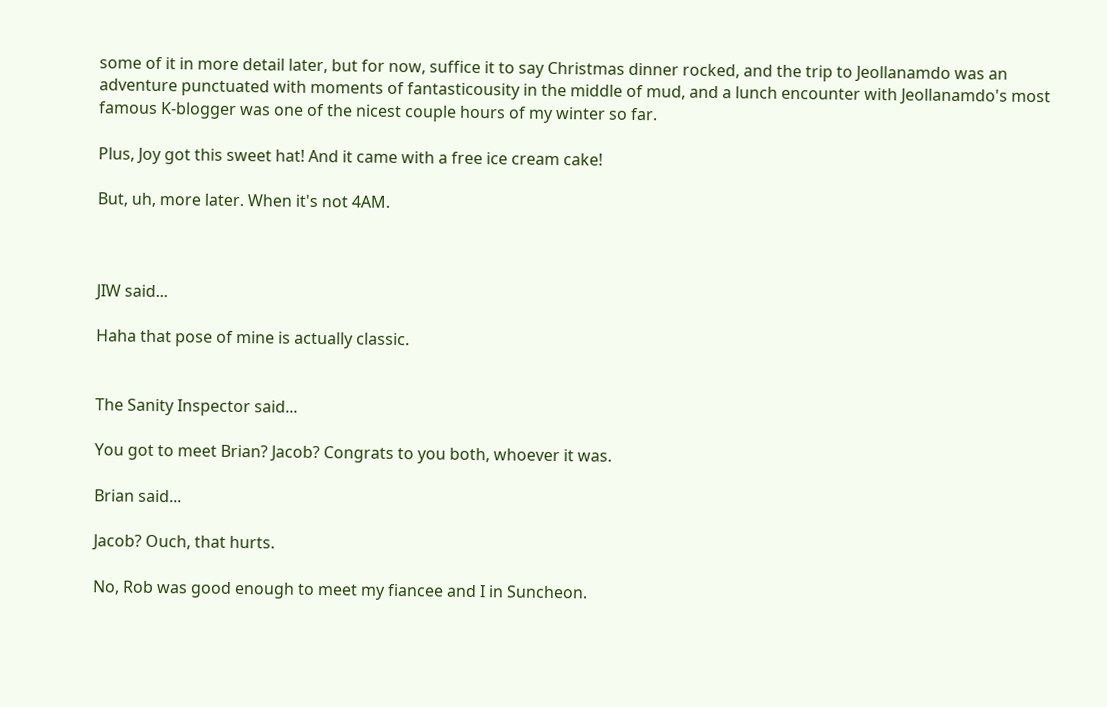some of it in more detail later, but for now, suffice it to say Christmas dinner rocked, and the trip to Jeollanamdo was an adventure punctuated with moments of fantasticousity in the middle of mud, and a lunch encounter with Jeollanamdo's most famous K-blogger was one of the nicest couple hours of my winter so far.

Plus, Joy got this sweet hat! And it came with a free ice cream cake!

But, uh, more later. When it's not 4AM.



JIW said...

Haha that pose of mine is actually classic.


The Sanity Inspector said...

You got to meet Brian? Jacob? Congrats to you both, whoever it was.

Brian said...

Jacob? Ouch, that hurts.

No, Rob was good enough to meet my fiancee and I in Suncheon.